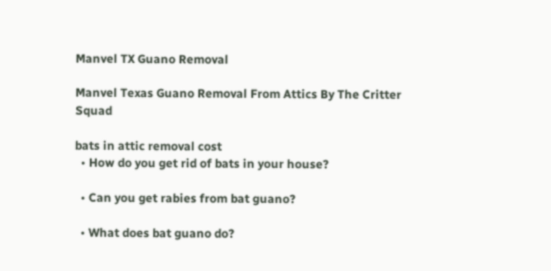Manvel TX Guano Removal

Manvel Texas Guano Removal From Attics By The Critter Squad

bats in attic removal cost
  • How do you get rid of bats in your house?

  • Can you get rabies from bat guano?

  • What does bat guano do?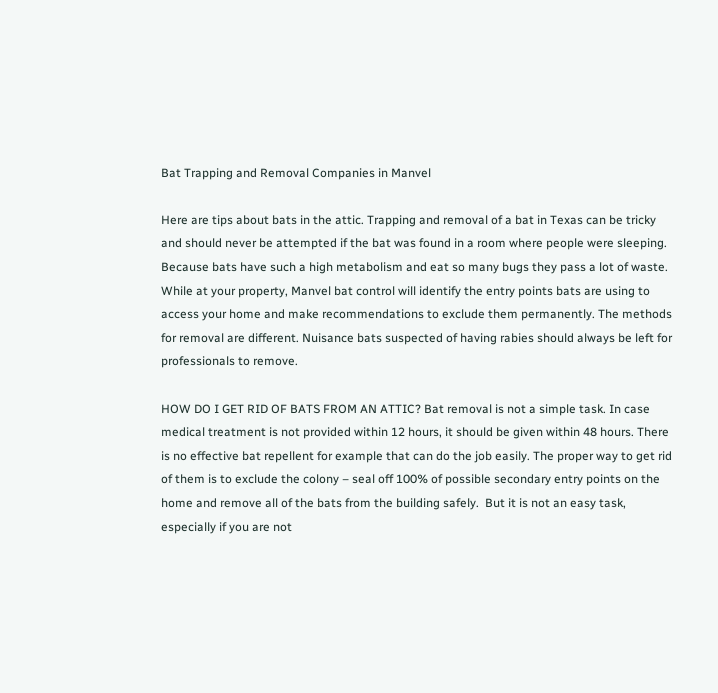Bat Trapping and Removal Companies in Manvel

Here are tips about bats in the attic. Trapping and removal of a bat in Texas can be tricky and should never be attempted if the bat was found in a room where people were sleeping. Because bats have such a high metabolism and eat so many bugs they pass a lot of waste. While at your property, Manvel bat control will identify the entry points bats are using to access your home and make recommendations to exclude them permanently. The methods for removal are different. Nuisance bats suspected of having rabies should always be left for professionals to remove.

HOW DO I GET RID OF BATS FROM AN ATTIC? Bat removal is not a simple task. In case medical treatment is not provided within 12 hours, it should be given within 48 hours. There is no effective bat repellent for example that can do the job easily. The proper way to get rid of them is to exclude the colony – seal off 100% of possible secondary entry points on the home and remove all of the bats from the building safely.  But it is not an easy task, especially if you are not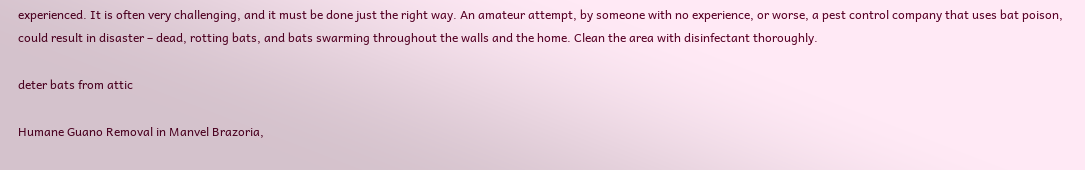experienced. It is often very challenging, and it must be done just the right way. An amateur attempt, by someone with no experience, or worse, a pest control company that uses bat poison, could result in disaster – dead, rotting bats, and bats swarming throughout the walls and the home. Clean the area with disinfectant thoroughly.

deter bats from attic

Humane Guano Removal in Manvel Brazoria,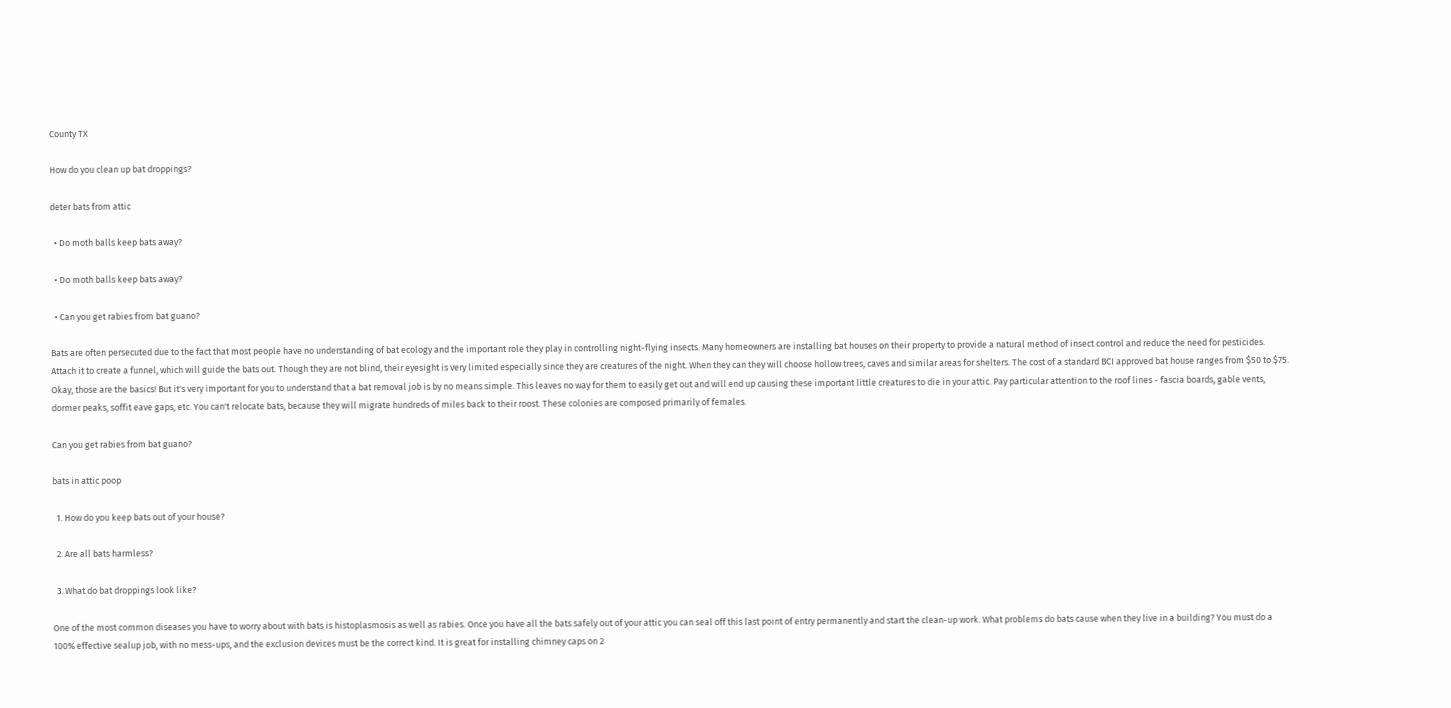County TX

How do you clean up bat droppings?

deter bats from attic

  • Do moth balls keep bats away?

  • Do moth balls keep bats away?

  • Can you get rabies from bat guano?

Bats are often persecuted due to the fact that most people have no understanding of bat ecology and the important role they play in controlling night-flying insects. Many homeowners are installing bat houses on their property to provide a natural method of insect control and reduce the need for pesticides. Attach it to create a funnel, which will guide the bats out. Though they are not blind, their eyesight is very limited especially since they are creatures of the night. When they can they will choose hollow trees, caves and similar areas for shelters. The cost of a standard BCI approved bat house ranges from $50 to $75. Okay, those are the basics! But it's very important for you to understand that a bat removal job is by no means simple. This leaves no way for them to easily get out and will end up causing these important little creatures to die in your attic. Pay particular attention to the roof lines - fascia boards, gable vents, dormer peaks, soffit eave gaps, etc. You can't relocate bats, because they will migrate hundreds of miles back to their roost. These colonies are composed primarily of females.

Can you get rabies from bat guano?

bats in attic poop

  1. How do you keep bats out of your house?

  2. Are all bats harmless?

  3. What do bat droppings look like?

One of the most common diseases you have to worry about with bats is histoplasmosis as well as rabies. Once you have all the bats safely out of your attic you can seal off this last point of entry permanently and start the clean-up work. What problems do bats cause when they live in a building? You must do a 100% effective sealup job, with no mess-ups, and the exclusion devices must be the correct kind. It is great for installing chimney caps on 2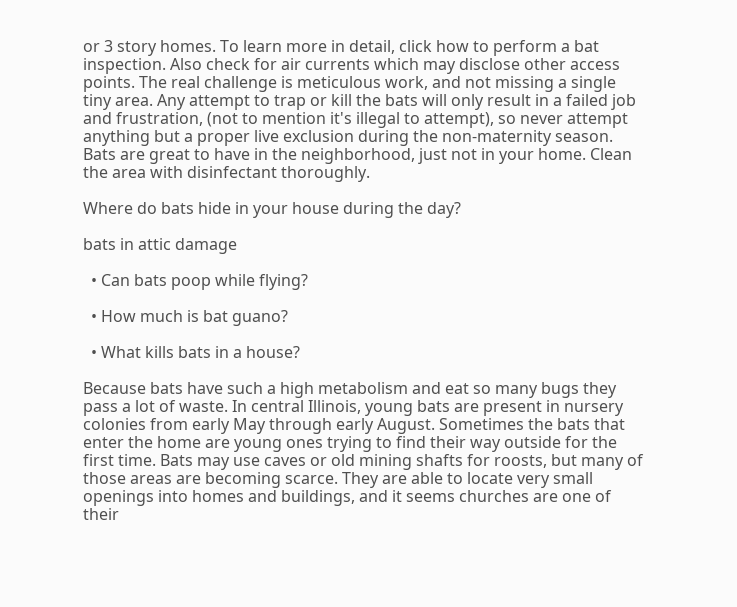or 3 story homes. To learn more in detail, click how to perform a bat inspection. Also check for air currents which may disclose other access points. The real challenge is meticulous work, and not missing a single tiny area. Any attempt to trap or kill the bats will only result in a failed job and frustration, (not to mention it's illegal to attempt), so never attempt anything but a proper live exclusion during the non-maternity season. Bats are great to have in the neighborhood, just not in your home. Clean the area with disinfectant thoroughly.

Where do bats hide in your house during the day?

bats in attic damage

  • Can bats poop while flying?

  • How much is bat guano?

  • What kills bats in a house?

Because bats have such a high metabolism and eat so many bugs they pass a lot of waste. In central Illinois, young bats are present in nursery colonies from early May through early August. Sometimes the bats that enter the home are young ones trying to find their way outside for the first time. Bats may use caves or old mining shafts for roosts, but many of those areas are becoming scarce. They are able to locate very small openings into homes and buildings, and it seems churches are one of their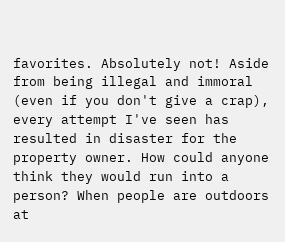favorites. Absolutely not! Aside from being illegal and immoral (even if you don't give a crap), every attempt I've seen has resulted in disaster for the property owner. How could anyone think they would run into a person? When people are outdoors at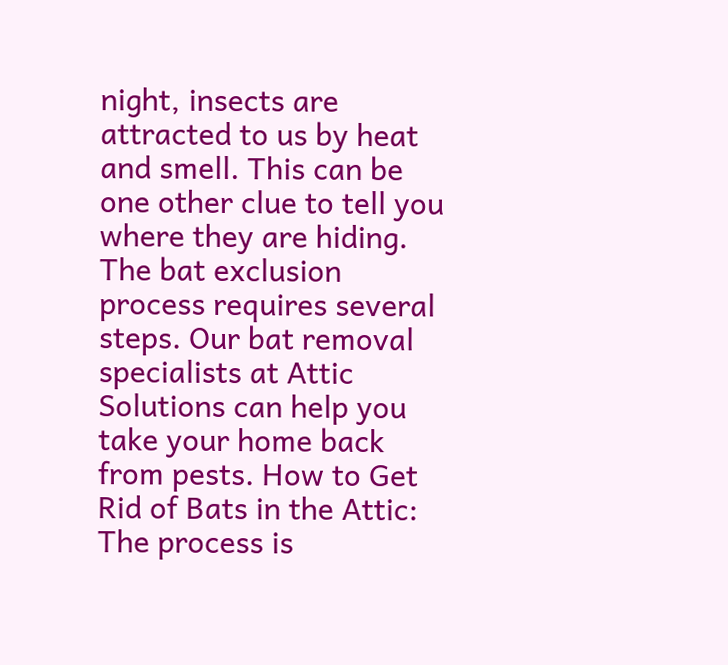night, insects are attracted to us by heat and smell. This can be one other clue to tell you where they are hiding. The bat exclusion process requires several steps. Our bat removal specialists at Attic Solutions can help you take your home back from pests. How to Get Rid of Bats in the Attic: The process is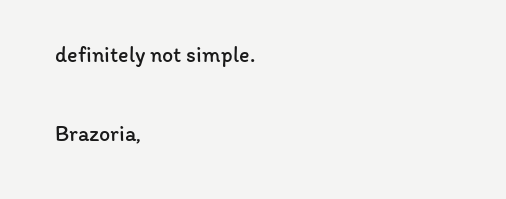definitely not simple.

Brazoria,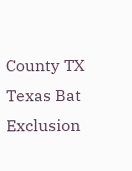County TX Texas Bat Exclusion